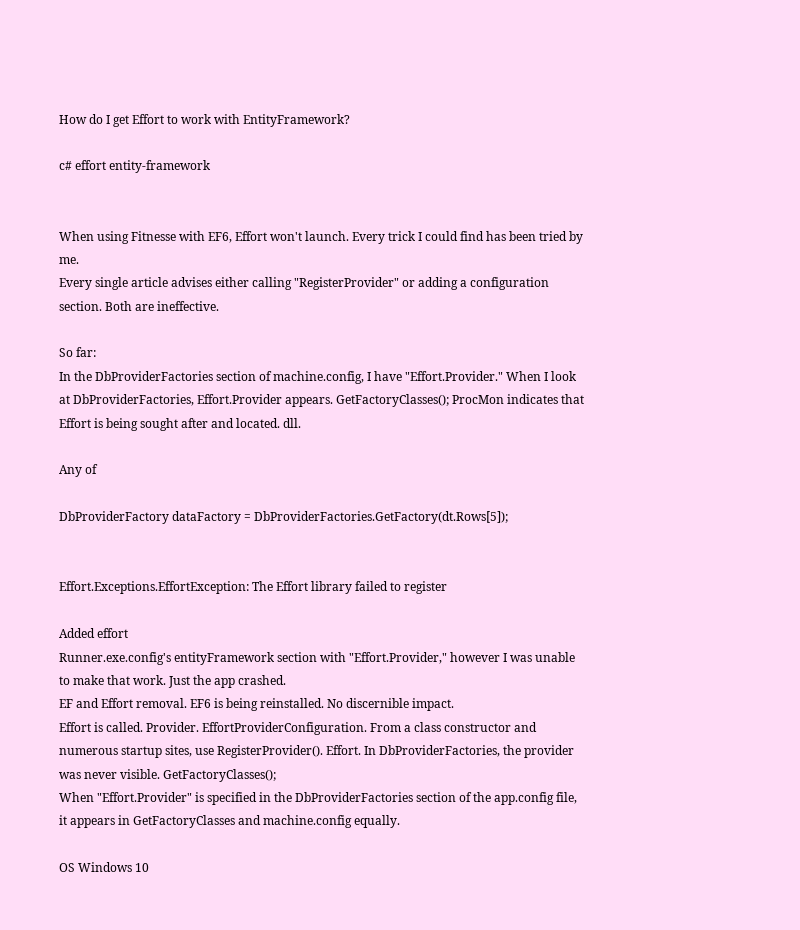How do I get Effort to work with EntityFramework?

c# effort entity-framework


When using Fitnesse with EF6, Effort won't launch. Every trick I could find has been tried by me.
Every single article advises either calling "RegisterProvider" or adding a configuration section. Both are ineffective.

So far:
In the DbProviderFactories section of machine.config, I have "Effort.Provider." When I look at DbProviderFactories, Effort.Provider appears. GetFactoryClasses(); ProcMon indicates that Effort is being sought after and located. dll.

Any of

DbProviderFactory dataFactory = DbProviderFactories.GetFactory(dt.Rows[5]);


Effort.Exceptions.EffortException: The Effort library failed to register

Added effort
Runner.exe.config's entityFramework section with "Effort.Provider," however I was unable to make that work. Just the app crashed.
EF and Effort removal. EF6 is being reinstalled. No discernible impact.
Effort is called. Provider. EffortProviderConfiguration. From a class constructor and numerous startup sites, use RegisterProvider(). Effort. In DbProviderFactories, the provider was never visible. GetFactoryClasses();
When "Effort.Provider" is specified in the DbProviderFactories section of the app.config file, it appears in GetFactoryClasses and machine.config equally.

OS Windows 10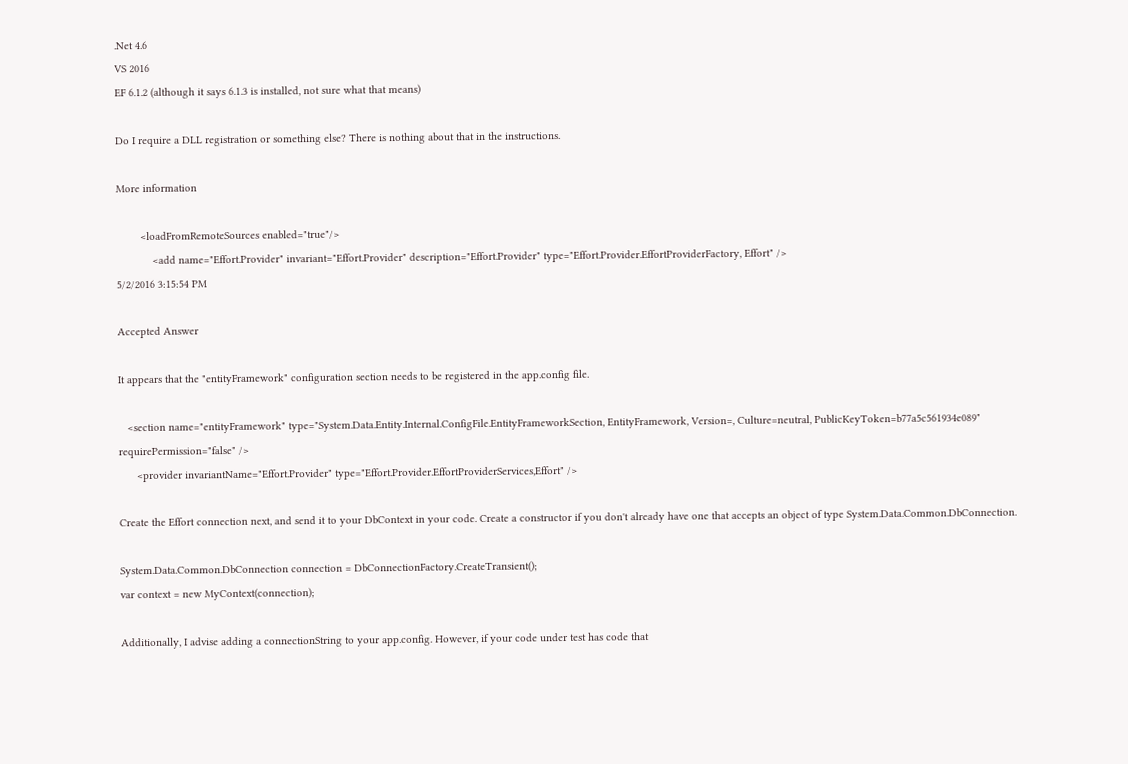.Net 4.6
VS 2016
EF 6.1.2 (although it says 6.1.3 is installed, not sure what that means)

Do I require a DLL registration or something else? There is nothing about that in the instructions.

More information

        <loadFromRemoteSources enabled="true"/>
            <add name="Effort.Provider" invariant="Effort.Provider" description="Effort.Provider" type="Effort.Provider.EffortProviderFactory, Effort" />
5/2/2016 3:15:54 PM

Accepted Answer

It appears that the "entityFramework" configuration section needs to be registered in the app.config file.

   <section name="entityFramework" type="System.Data.Entity.Internal.ConfigFile.EntityFrameworkSection, EntityFramework, Version=, Culture=neutral, PublicKeyToken=b77a5c561934e089" requirePermission="false" />
      <provider invariantName="Effort.Provider" type="Effort.Provider.EffortProviderServices,Effort" />

Create the Effort connection next, and send it to your DbContext in your code. Create a constructor if you don't already have one that accepts an object of type System.Data.Common.DbConnection.

System.Data.Common.DbConnection connection = DbConnectionFactory.CreateTransient();
var context = new MyContext(connection);

Additionally, I advise adding a connectionString to your app.config. However, if your code under test has code that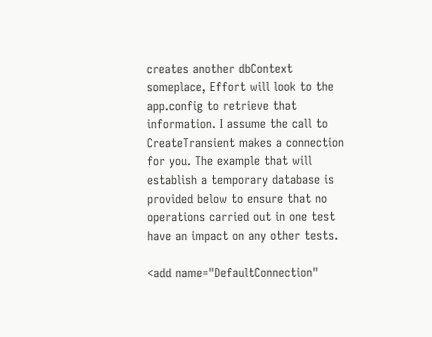creates another dbContext someplace, Effort will look to the app.config to retrieve that information. I assume the call to CreateTransient makes a connection for you. The example that will establish a temporary database is provided below to ensure that no operations carried out in one test have an impact on any other tests.

<add name="DefaultConnection"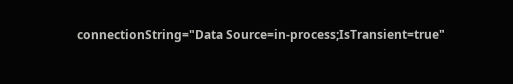connectionString="Data Source=in-process;IsTransient=true"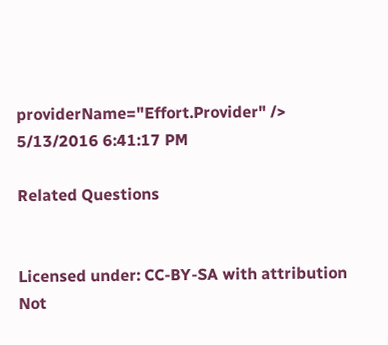providerName="Effort.Provider" />
5/13/2016 6:41:17 PM

Related Questions


Licensed under: CC-BY-SA with attribution
Not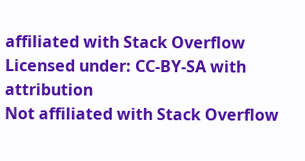affiliated with Stack Overflow
Licensed under: CC-BY-SA with attribution
Not affiliated with Stack Overflow